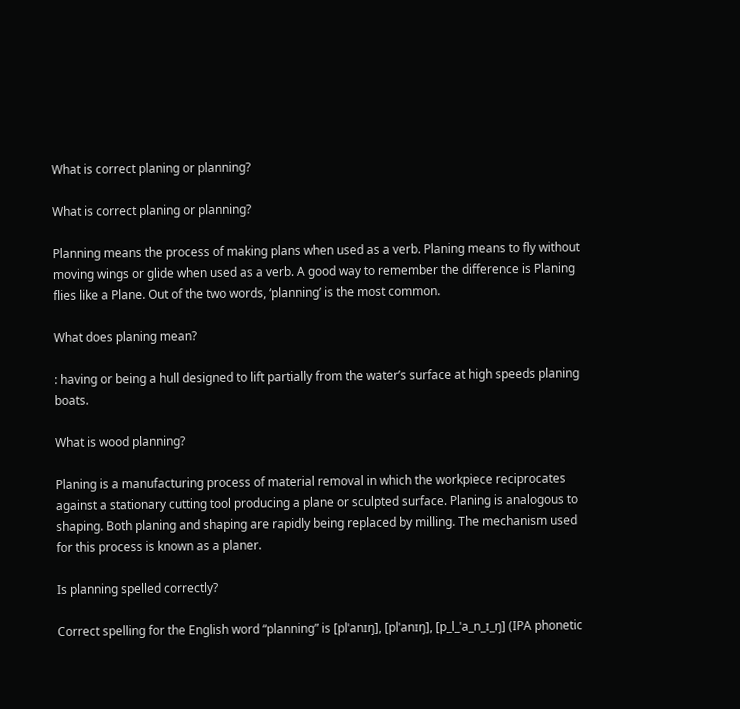What is correct planing or planning?

What is correct planing or planning?

Planning means the process of making plans when used as a verb. Planing means to fly without moving wings or glide when used as a verb. A good way to remember the difference is Planing flies like a Plane. Out of the two words, ‘planning’ is the most common.

What does planing mean?

: having or being a hull designed to lift partially from the water’s surface at high speeds planing boats.

What is wood planning?

Planing is a manufacturing process of material removal in which the workpiece reciprocates against a stationary cutting tool producing a plane or sculpted surface. Planing is analogous to shaping. Both planing and shaping are rapidly being replaced by milling. The mechanism used for this process is known as a planer.

Is planning spelled correctly?

Correct spelling for the English word “planning” is [plˈanɪŋ], [plˈanɪŋ], [p_l_ˈa_n_ɪ_ŋ] (IPA phonetic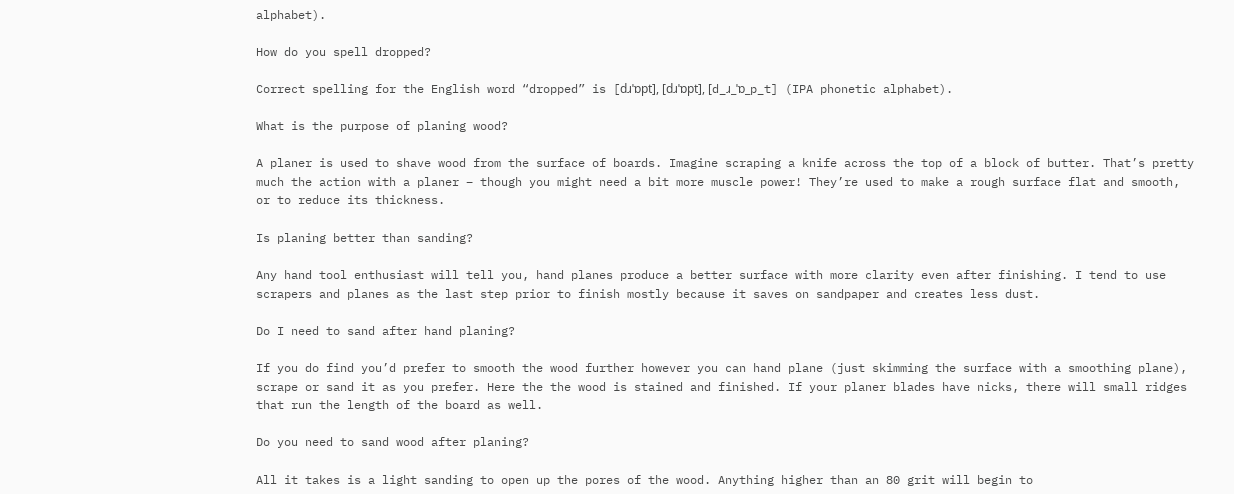alphabet).

How do you spell dropped?

Correct spelling for the English word “dropped” is [dɹˈɒpt], [dɹˈɒpt], [d_ɹ_ˈɒ_p_t] (IPA phonetic alphabet).

What is the purpose of planing wood?

A planer is used to shave wood from the surface of boards. Imagine scraping a knife across the top of a block of butter. That’s pretty much the action with a planer – though you might need a bit more muscle power! They’re used to make a rough surface flat and smooth, or to reduce its thickness.

Is planing better than sanding?

Any hand tool enthusiast will tell you, hand planes produce a better surface with more clarity even after finishing. I tend to use scrapers and planes as the last step prior to finish mostly because it saves on sandpaper and creates less dust.

Do I need to sand after hand planing?

If you do find you’d prefer to smooth the wood further however you can hand plane (just skimming the surface with a smoothing plane), scrape or sand it as you prefer. Here the the wood is stained and finished. If your planer blades have nicks, there will small ridges that run the length of the board as well.

Do you need to sand wood after planing?

All it takes is a light sanding to open up the pores of the wood. Anything higher than an 80 grit will begin to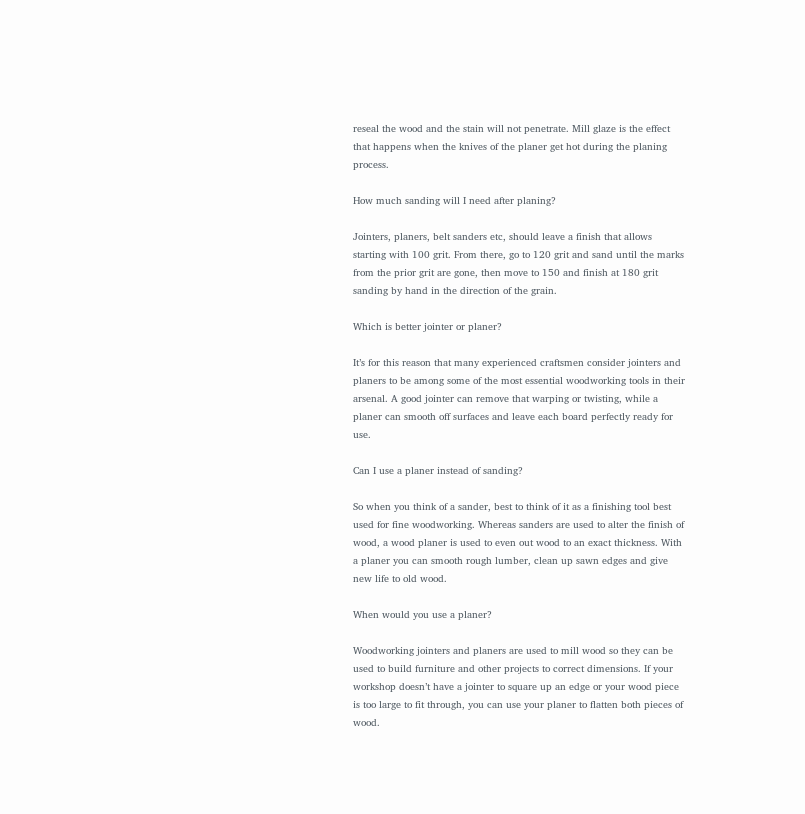reseal the wood and the stain will not penetrate. Mill glaze is the effect that happens when the knives of the planer get hot during the planing process.

How much sanding will I need after planing?

Jointers, planers, belt sanders etc, should leave a finish that allows starting with 100 grit. From there, go to 120 grit and sand until the marks from the prior grit are gone, then move to 150 and finish at 180 grit sanding by hand in the direction of the grain.

Which is better jointer or planer?

It’s for this reason that many experienced craftsmen consider jointers and planers to be among some of the most essential woodworking tools in their arsenal. A good jointer can remove that warping or twisting, while a planer can smooth off surfaces and leave each board perfectly ready for use.

Can I use a planer instead of sanding?

So when you think of a sander, best to think of it as a finishing tool best used for fine woodworking. Whereas sanders are used to alter the finish of wood, a wood planer is used to even out wood to an exact thickness. With a planer you can smooth rough lumber, clean up sawn edges and give new life to old wood.

When would you use a planer?

Woodworking jointers and planers are used to mill wood so they can be used to build furniture and other projects to correct dimensions. If your workshop doesn’t have a jointer to square up an edge or your wood piece is too large to fit through, you can use your planer to flatten both pieces of wood.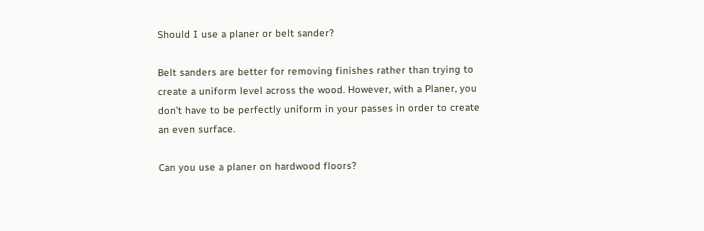Should I use a planer or belt sander?

Belt sanders are better for removing finishes rather than trying to create a uniform level across the wood. However, with a Planer, you don’t have to be perfectly uniform in your passes in order to create an even surface.

Can you use a planer on hardwood floors?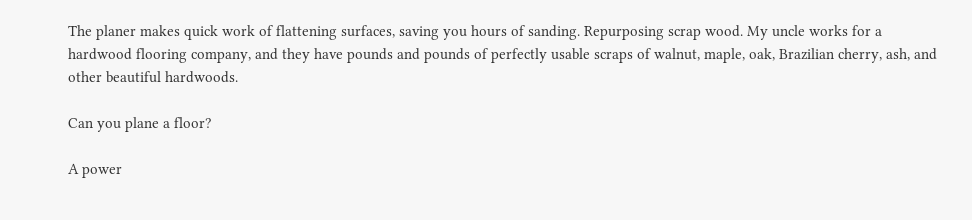The planer makes quick work of flattening surfaces, saving you hours of sanding. Repurposing scrap wood. My uncle works for a hardwood flooring company, and they have pounds and pounds of perfectly usable scraps of walnut, maple, oak, Brazilian cherry, ash, and other beautiful hardwoods.

Can you plane a floor?

A power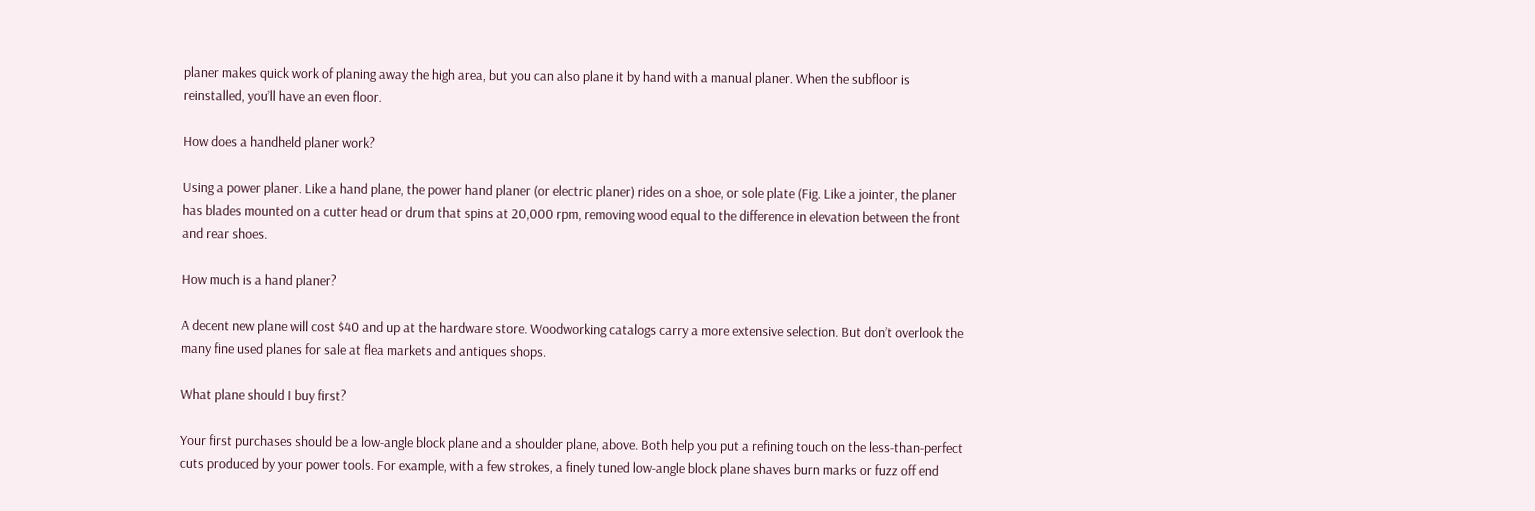planer makes quick work of planing away the high area, but you can also plane it by hand with a manual planer. When the subfloor is reinstalled, you’ll have an even floor.

How does a handheld planer work?

Using a power planer. Like a hand plane, the power hand planer (or electric planer) rides on a shoe, or sole plate (Fig. Like a jointer, the planer has blades mounted on a cutter head or drum that spins at 20,000 rpm, removing wood equal to the difference in elevation between the front and rear shoes.

How much is a hand planer?

A decent new plane will cost $40 and up at the hardware store. Woodworking catalogs carry a more extensive selection. But don’t overlook the many fine used planes for sale at flea markets and antiques shops.

What plane should I buy first?

Your first purchases should be a low-angle block plane and a shoulder plane, above. Both help you put a refining touch on the less-than-perfect cuts produced by your power tools. For example, with a few strokes, a finely tuned low-angle block plane shaves burn marks or fuzz off end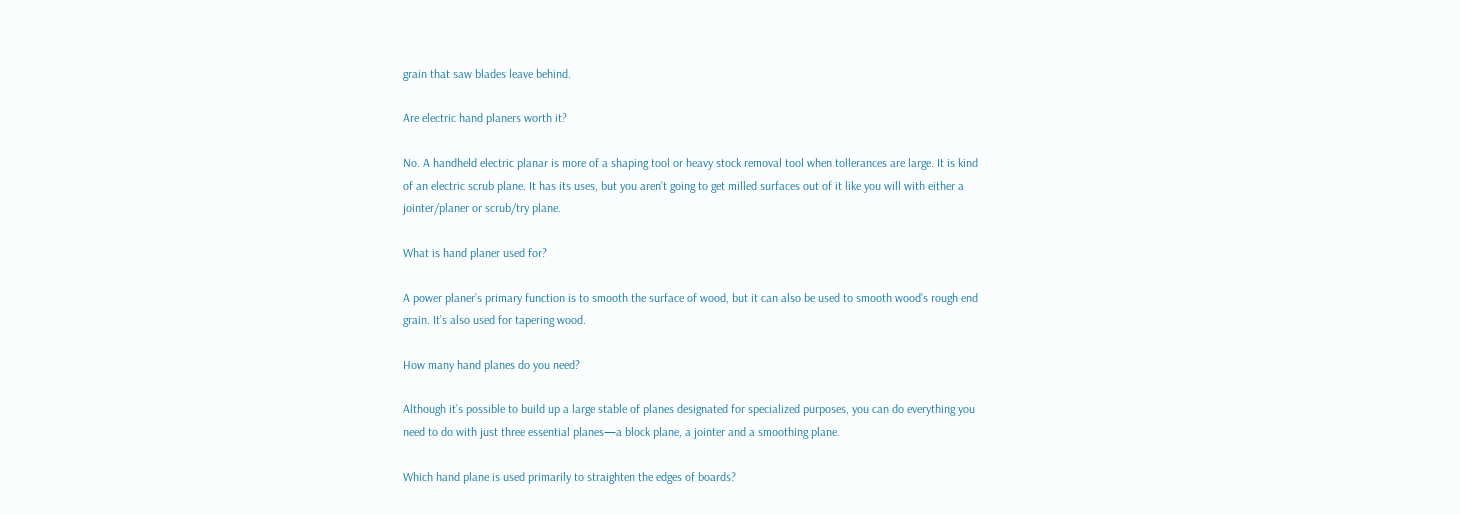grain that saw blades leave behind.

Are electric hand planers worth it?

No. A handheld electric planar is more of a shaping tool or heavy stock removal tool when tollerances are large. It is kind of an electric scrub plane. It has its uses, but you aren’t going to get milled surfaces out of it like you will with either a jointer/planer or scrub/try plane.

What is hand planer used for?

A power planer’s primary function is to smooth the surface of wood, but it can also be used to smooth wood’s rough end grain. It’s also used for tapering wood.

How many hand planes do you need?

Although it’s possible to build up a large stable of planes designated for specialized purposes, you can do everything you need to do with just three essential planes—a block plane, a jointer and a smoothing plane.

Which hand plane is used primarily to straighten the edges of boards?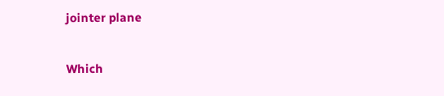jointer plane

Which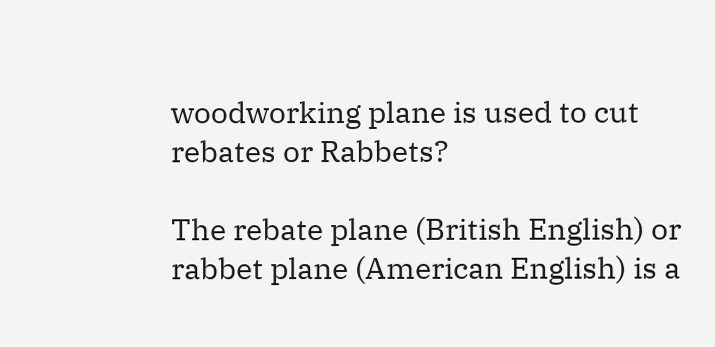woodworking plane is used to cut rebates or Rabbets?

The rebate plane (British English) or rabbet plane (American English) is a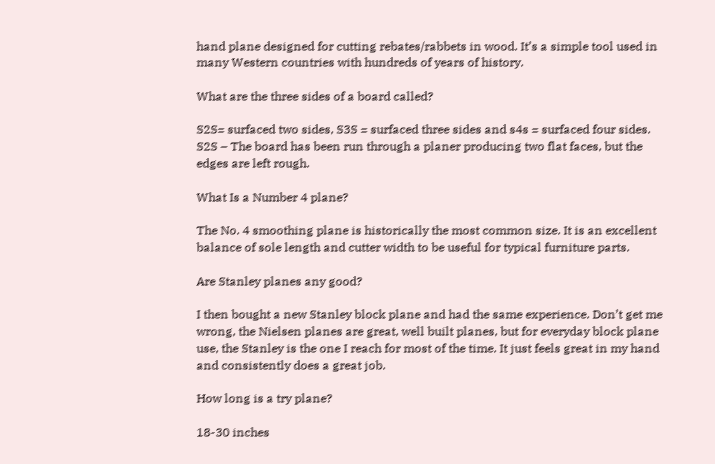hand plane designed for cutting rebates/rabbets in wood. It’s a simple tool used in many Western countries with hundreds of years of history.

What are the three sides of a board called?

S2S= surfaced two sides, S3S = surfaced three sides and s4s = surfaced four sides. S2S – The board has been run through a planer producing two flat faces, but the edges are left rough.

What Is a Number 4 plane?

The No. 4 smoothing plane is historically the most common size. It is an excellent balance of sole length and cutter width to be useful for typical furniture parts.

Are Stanley planes any good?

I then bought a new Stanley block plane and had the same experience. Don’t get me wrong, the Nielsen planes are great, well built planes, but for everyday block plane use, the Stanley is the one I reach for most of the time. It just feels great in my hand and consistently does a great job.

How long is a try plane?

18-30 inches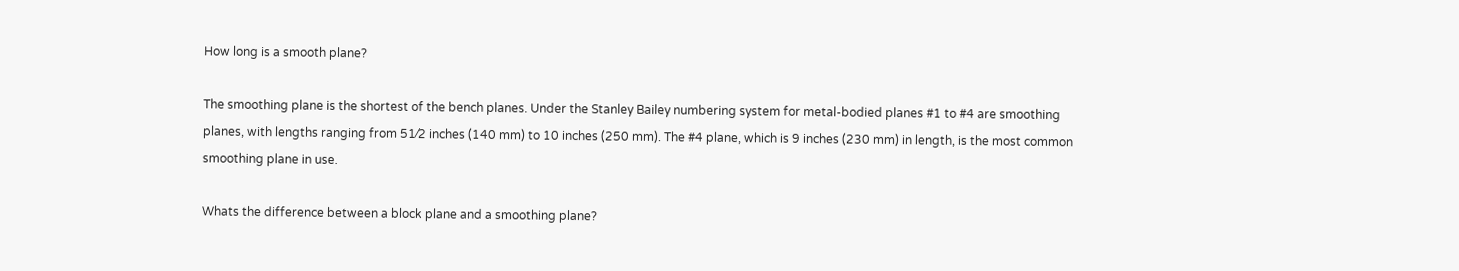How long is a smooth plane?

The smoothing plane is the shortest of the bench planes. Under the Stanley Bailey numbering system for metal-bodied planes #1 to #4 are smoothing planes, with lengths ranging from 51⁄2 inches (140 mm) to 10 inches (250 mm). The #4 plane, which is 9 inches (230 mm) in length, is the most common smoothing plane in use.

Whats the difference between a block plane and a smoothing plane?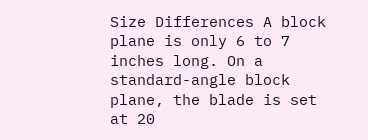Size Differences A block plane is only 6 to 7 inches long. On a standard-angle block plane, the blade is set at 20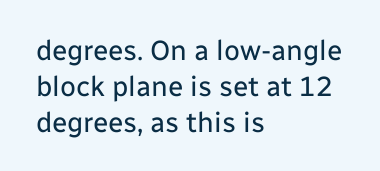degrees. On a low-angle block plane is set at 12 degrees, as this is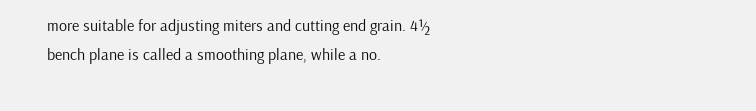more suitable for adjusting miters and cutting end grain. 4½ bench plane is called a smoothing plane, while a no.